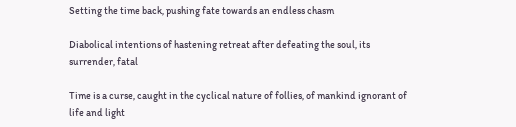Setting the time back, pushing fate towards an endless chasm

Diabolical intentions of hastening retreat after defeating the soul, its surrender, fatal

Time is a curse, caught in the cyclical nature of follies, of mankind ignorant of life and light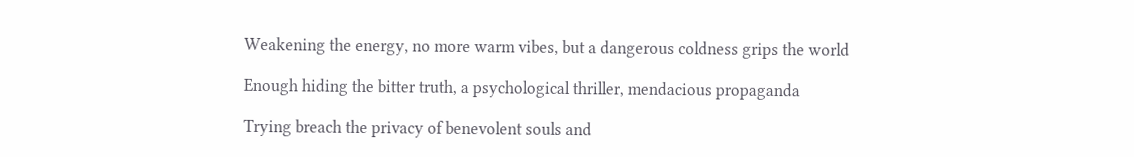Weakening the energy, no more warm vibes, but a dangerous coldness grips the world

Enough hiding the bitter truth, a psychological thriller, mendacious propaganda

Trying breach the privacy of benevolent souls and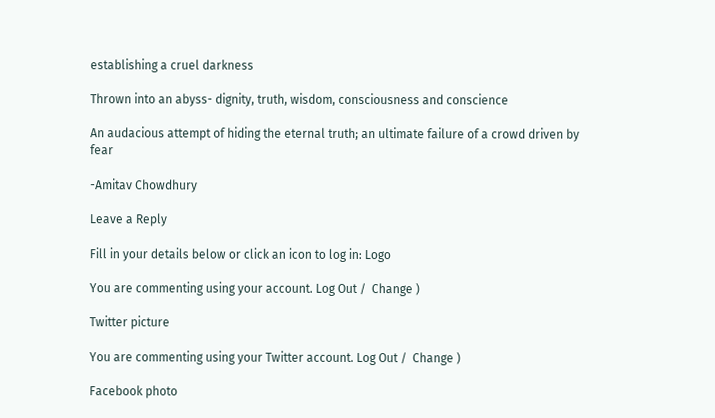establishing a cruel darkness

Thrown into an abyss- dignity, truth, wisdom, consciousness and conscience

An audacious attempt of hiding the eternal truth; an ultimate failure of a crowd driven by fear

-Amitav Chowdhury

Leave a Reply

Fill in your details below or click an icon to log in: Logo

You are commenting using your account. Log Out /  Change )

Twitter picture

You are commenting using your Twitter account. Log Out /  Change )

Facebook photo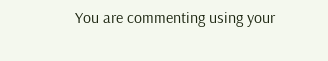You are commenting using your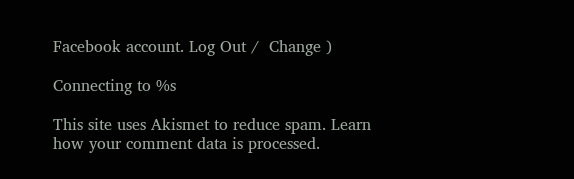Facebook account. Log Out /  Change )

Connecting to %s

This site uses Akismet to reduce spam. Learn how your comment data is processed.